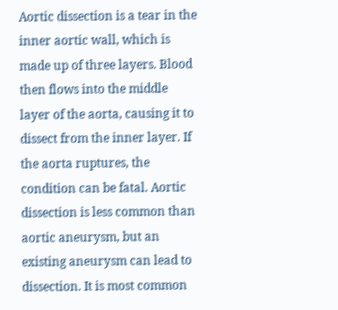Aortic dissection is a tear in the inner aortic wall, which is made up of three layers. Blood then flows into the middle layer of the aorta, causing it to dissect from the inner layer. If the aorta ruptures, the condition can be fatal. Aortic dissection is less common than aortic aneurysm, but an existing aneurysm can lead to dissection. It is most common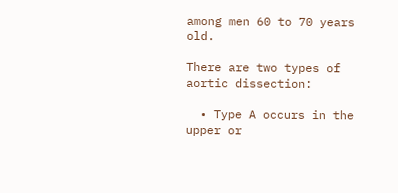among men 60 to 70 years old.

There are two types of aortic dissection:

  • Type A occurs in the upper or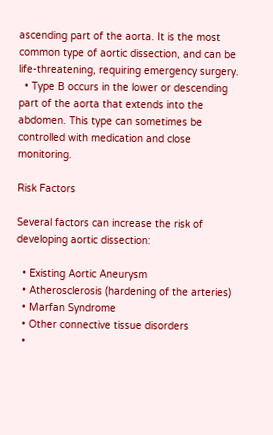ascending part of the aorta. It is the most common type of aortic dissection, and can be life-threatening, requiring emergency surgery.
  • Type B occurs in the lower or descending part of the aorta that extends into the abdomen. This type can sometimes be controlled with medication and close monitoring.

Risk Factors

Several factors can increase the risk of developing aortic dissection:

  • Existing Aortic Aneurysm
  • Atherosclerosis (hardening of the arteries)
  • Marfan Syndrome
  • Other connective tissue disorders
  •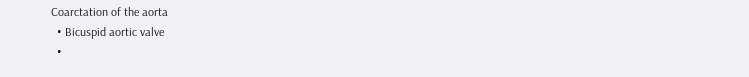Coarctation of the aorta
  • Bicuspid aortic valve
  •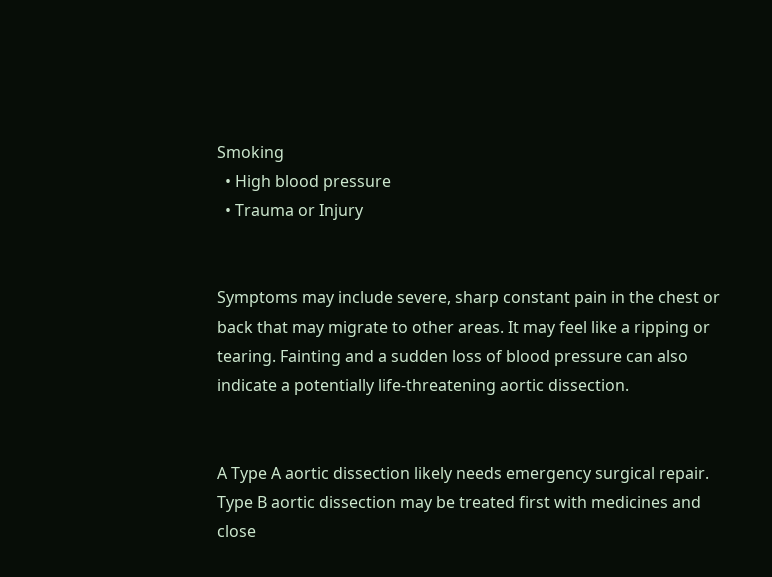Smoking
  • High blood pressure
  • Trauma or Injury


Symptoms may include severe, sharp constant pain in the chest or back that may migrate to other areas. It may feel like a ripping or tearing. Fainting and a sudden loss of blood pressure can also indicate a potentially life-threatening aortic dissection.


A Type A aortic dissection likely needs emergency surgical repair. Type B aortic dissection may be treated first with medicines and close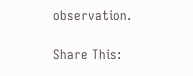observation.

Share This: